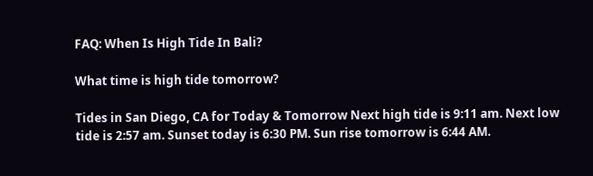FAQ: When Is High Tide In Bali?

What time is high tide tomorrow?

Tides in San Diego, CA for Today & Tomorrow Next high tide is 9:11 am. Next low tide is 2:57 am. Sunset today is 6:30 PM. Sun rise tomorrow is 6:44 AM.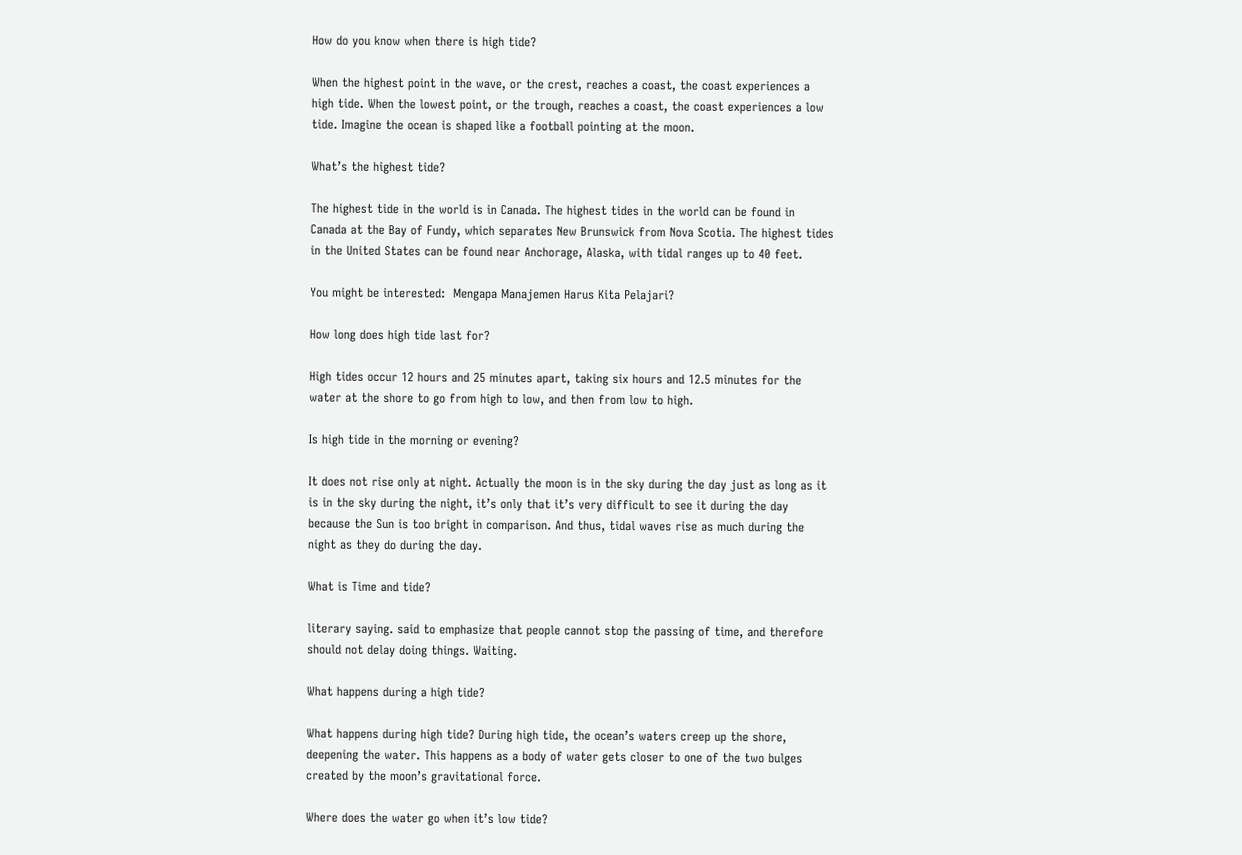How do you know when there is high tide?

When the highest point in the wave, or the crest, reaches a coast, the coast experiences a high tide. When the lowest point, or the trough, reaches a coast, the coast experiences a low tide. Imagine the ocean is shaped like a football pointing at the moon.

What’s the highest tide?

The highest tide in the world is in Canada. The highest tides in the world can be found in Canada at the Bay of Fundy, which separates New Brunswick from Nova Scotia. The highest tides in the United States can be found near Anchorage, Alaska, with tidal ranges up to 40 feet.

You might be interested:  Mengapa Manajemen Harus Kita Pelajari?

How long does high tide last for?

High tides occur 12 hours and 25 minutes apart, taking six hours and 12.5 minutes for the water at the shore to go from high to low, and then from low to high.

Is high tide in the morning or evening?

It does not rise only at night. Actually the moon is in the sky during the day just as long as it is in the sky during the night, it’s only that it’s very difficult to see it during the day because the Sun is too bright in comparison. And thus, tidal waves rise as much during the night as they do during the day.

What is Time and tide?

literary saying. said to emphasize that people cannot stop the passing of time, and therefore should not delay doing things. Waiting.

What happens during a high tide?

What happens during high tide? During high tide, the ocean’s waters creep up the shore, deepening the water. This happens as a body of water gets closer to one of the two bulges created by the moon’s gravitational force.

Where does the water go when it’s low tide?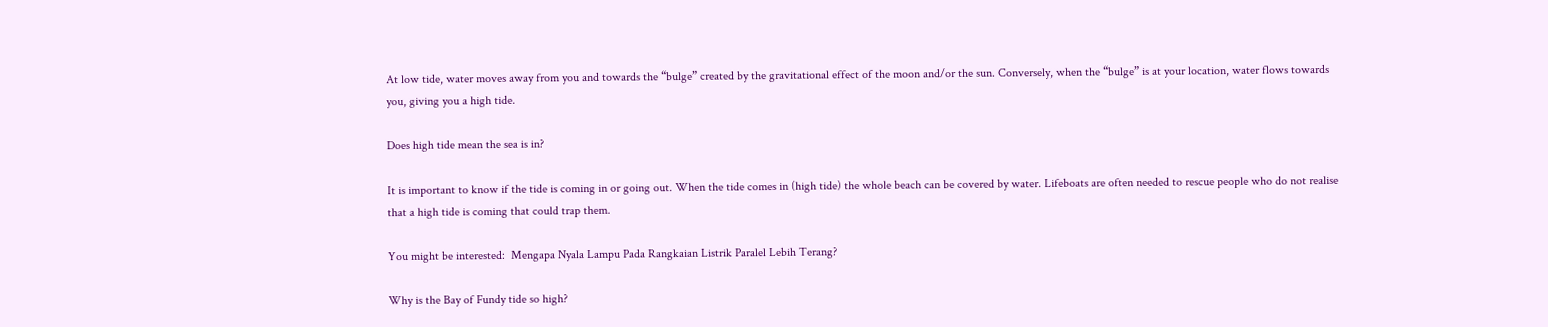At low tide, water moves away from you and towards the “bulge” created by the gravitational effect of the moon and/or the sun. Conversely, when the “bulge” is at your location, water flows towards you, giving you a high tide.

Does high tide mean the sea is in?

It is important to know if the tide is coming in or going out. When the tide comes in (high tide) the whole beach can be covered by water. Lifeboats are often needed to rescue people who do not realise that a high tide is coming that could trap them.

You might be interested:  Mengapa Nyala Lampu Pada Rangkaian Listrik Paralel Lebih Terang?

Why is the Bay of Fundy tide so high?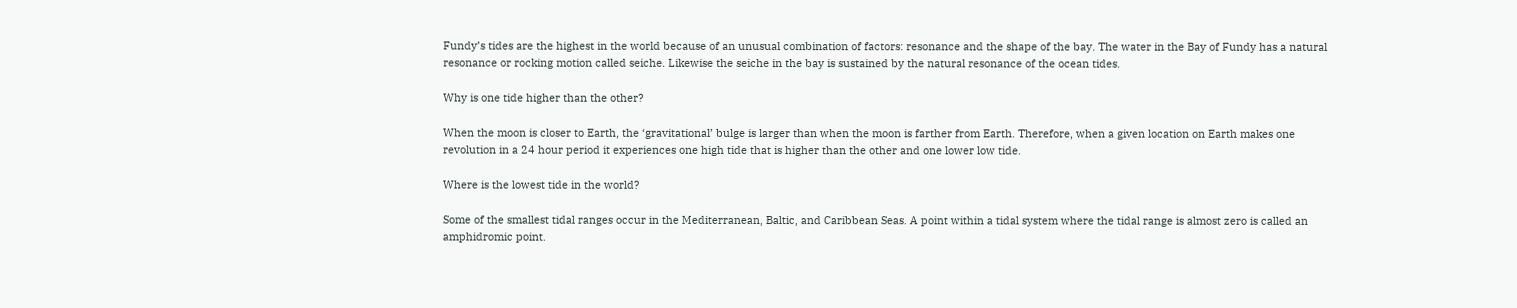Fundy’s tides are the highest in the world because of an unusual combination of factors: resonance and the shape of the bay. The water in the Bay of Fundy has a natural resonance or rocking motion called seiche. Likewise the seiche in the bay is sustained by the natural resonance of the ocean tides.

Why is one tide higher than the other?

When the moon is closer to Earth, the ‘gravitational’ bulge is larger than when the moon is farther from Earth. Therefore, when a given location on Earth makes one revolution in a 24 hour period it experiences one high tide that is higher than the other and one lower low tide.

Where is the lowest tide in the world?

Some of the smallest tidal ranges occur in the Mediterranean, Baltic, and Caribbean Seas. A point within a tidal system where the tidal range is almost zero is called an amphidromic point.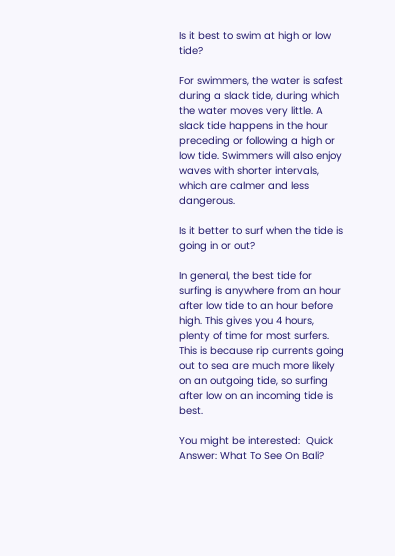Is it best to swim at high or low tide?

For swimmers, the water is safest during a slack tide, during which the water moves very little. A slack tide happens in the hour preceding or following a high or low tide. Swimmers will also enjoy waves with shorter intervals, which are calmer and less dangerous.

Is it better to surf when the tide is going in or out?

In general, the best tide for surfing is anywhere from an hour after low tide to an hour before high. This gives you 4 hours, plenty of time for most surfers. This is because rip currents going out to sea are much more likely on an outgoing tide, so surfing after low on an incoming tide is best.

You might be interested:  Quick Answer: What To See On Bali?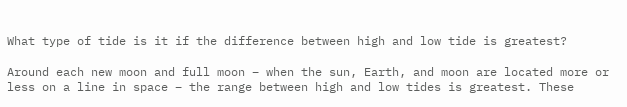What type of tide is it if the difference between high and low tide is greatest?

Around each new moon and full moon – when the sun, Earth, and moon are located more or less on a line in space – the range between high and low tides is greatest. These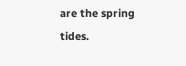are the spring tides.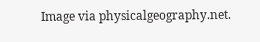Image via physicalgeography.net.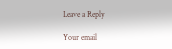Leave a Reply

Your email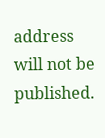address will not be published.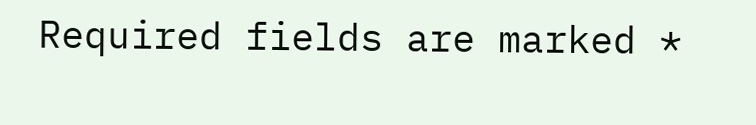Required fields are marked *